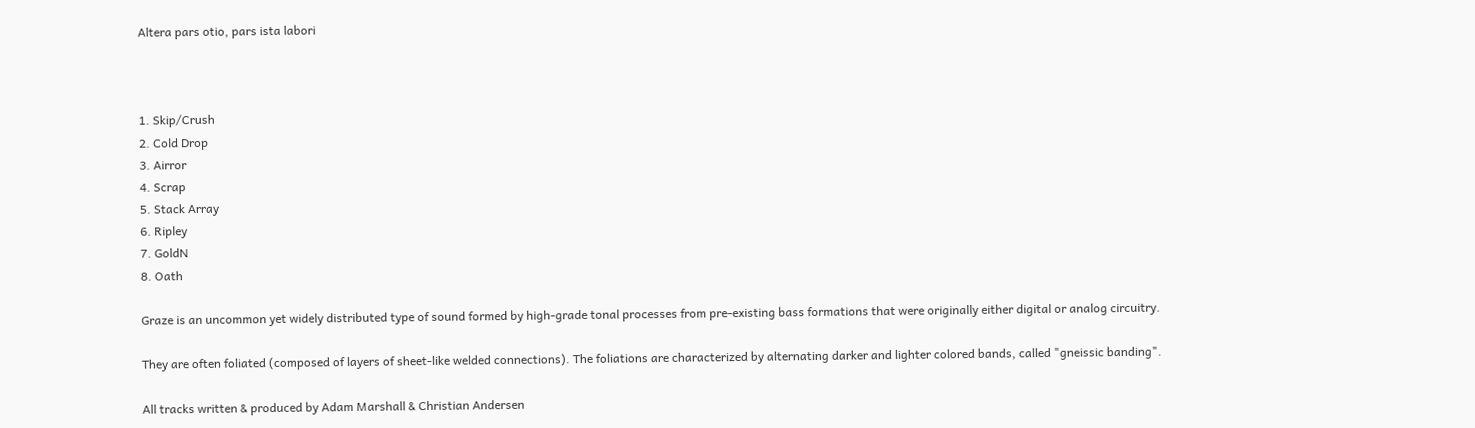Altera pars otio, pars ista labori



1. Skip/Crush
2. Cold Drop
3. Airror
4. Scrap
5. Stack Array
6. Ripley
7. GoldN
8. Oath

Graze is an uncommon yet widely distributed type of sound formed by high-grade tonal processes from pre-existing bass formations that were originally either digital or analog circuitry.

They are often foliated (composed of layers of sheet-like welded connections). The foliations are characterized by alternating darker and lighter colored bands, called "gneissic banding".

All tracks written & produced by Adam Marshall & Christian Andersen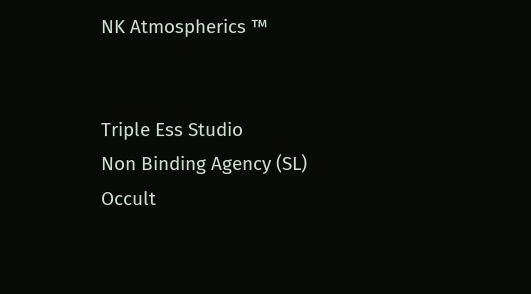NK Atmospherics ™


Triple Ess Studio
Non Binding Agency (SL)
Occult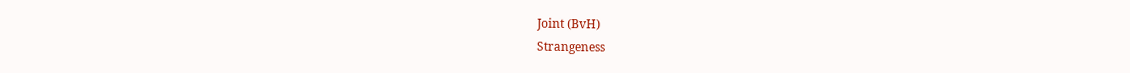Joint (BvH)
Strangeness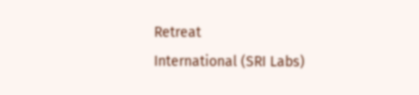Retreat
International (SRI Labs)